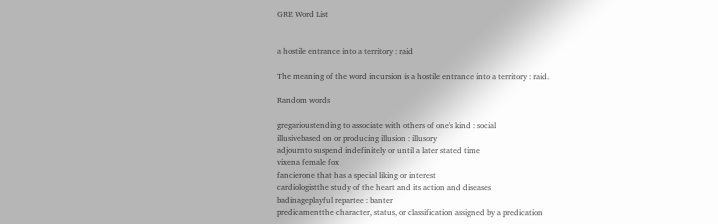GRE Word List


a hostile entrance into a territory : raid

The meaning of the word incursion is a hostile entrance into a territory : raid.

Random words

gregarioustending to associate with others of one's kind : social
illusivebased on or producing illusion : illusory
adjournto suspend indefinitely or until a later stated time
vixena female fox
fancierone that has a special liking or interest
cardiologistthe study of the heart and its action and diseases
badinageplayful repartee : banter
predicamentthe character, status, or classification assigned by a predication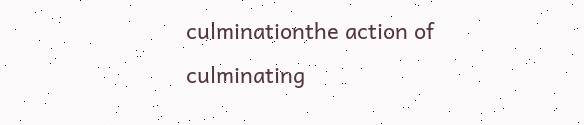culminationthe action of culminating